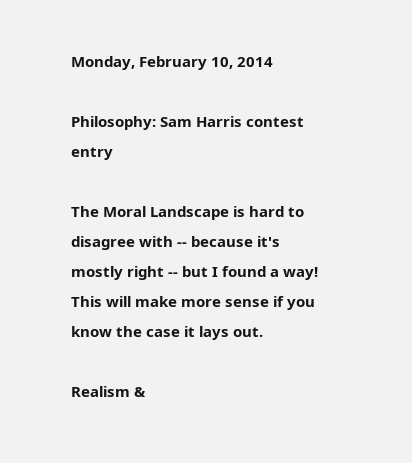Monday, February 10, 2014

Philosophy: Sam Harris contest entry

The Moral Landscape is hard to disagree with -- because it's mostly right -- but I found a way! This will make more sense if you know the case it lays out.

Realism &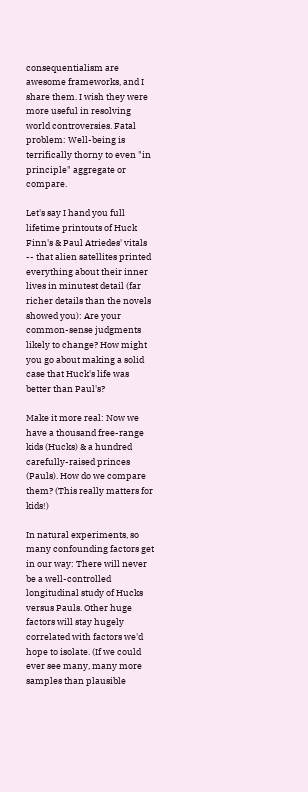consequentialism are awesome frameworks, and I share them. I wish they were more useful in resolving world controversies. Fatal problem: Well-being is terrifically thorny to even "in principle" aggregate or compare.

Let's say I hand you full lifetime printouts of Huck Finn's & Paul Atriedes' vitals -- that alien satellites printed everything about their inner lives in minutest detail (far richer details than the novels showed you): Are your common-sense judgments likely to change? How might you go about making a solid case that Huck's life was better than Paul's?

Make it more real: Now we have a thousand free-range kids (Hucks) & a hundred carefully-raised princes (Pauls). How do we compare them? (This really matters for kids!)

In natural experiments, so many confounding factors get in our way: There will never be a well-controlled longitudinal study of Hucks versus Pauls. Other huge factors will stay hugely correlated with factors we'd hope to isolate. (If we could ever see many, many more samples than plausible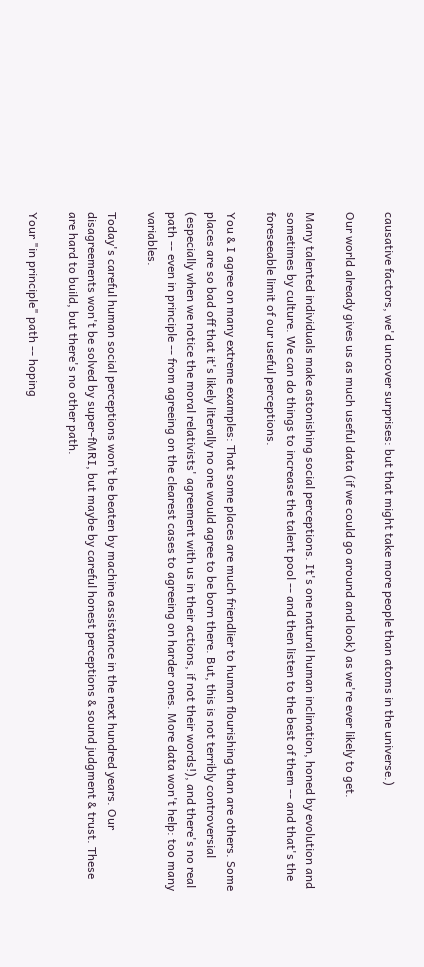causative factors, we'd uncover surprises: but that might take more people than atoms in the universe.)

Our world already gives us as much useful data (if we could go around and look) as we're ever likely to get.

Many talented individuals make astonishing social perceptions. It's one natural human inclination, honed by evolution and sometimes by culture. We can do things to increase the talent pool -- and then listen to the best of them -- and that's the foreseeable limit of our useful perceptions.

You & I agree on many extreme examples: That some places are much friendlier to human flourishing than are others. Some places are so bad off that it's likely literally no one would agree to be born there. But, this is not terribly controversial (especially when we notice the moral relativists' agreement with us in their actions, if not their words!), and there's no real path -- even in principle -- from agreeing on the clearest cases to agreeing on harder ones. More data won't help: too many variables.

Today's careful human social perceptions won’t be beaten by machine assistance in the next hundred years. Our disagreements won't be solved by super-fMRI, but maybe by careful honest perceptions & sound judgment & trust. These are hard to build, but there's no other path.

Your "in principle" path -- hoping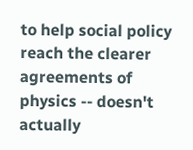to help social policy reach the clearer agreements of physics -- doesn't actually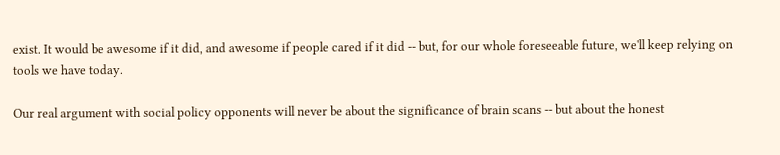exist. It would be awesome if it did, and awesome if people cared if it did -- but, for our whole foreseeable future, we'll keep relying on tools we have today.

Our real argument with social policy opponents will never be about the significance of brain scans -- but about the honest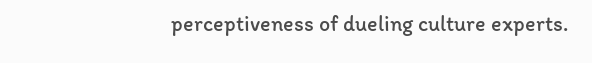perceptiveness of dueling culture experts.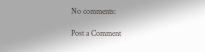No comments:

Post a Comment